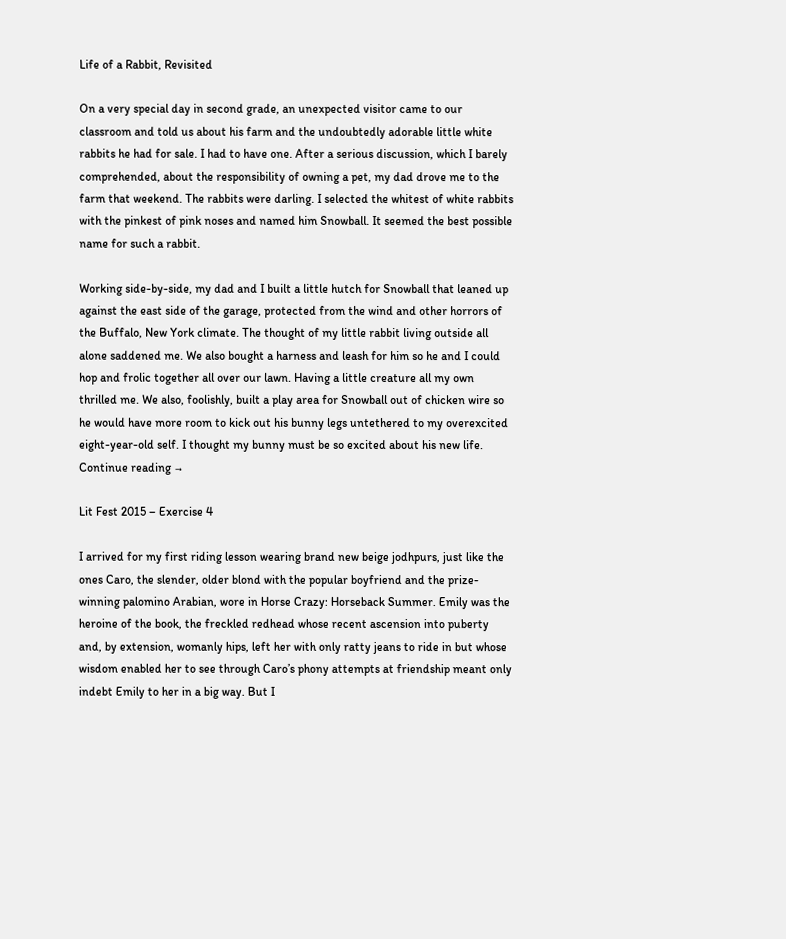Life of a Rabbit, Revisited

On a very special day in second grade, an unexpected visitor came to our classroom and told us about his farm and the undoubtedly adorable little white rabbits he had for sale. I had to have one. After a serious discussion, which I barely comprehended, about the responsibility of owning a pet, my dad drove me to the farm that weekend. The rabbits were darling. I selected the whitest of white rabbits with the pinkest of pink noses and named him Snowball. It seemed the best possible name for such a rabbit.

Working side-by-side, my dad and I built a little hutch for Snowball that leaned up against the east side of the garage, protected from the wind and other horrors of the Buffalo, New York climate. The thought of my little rabbit living outside all alone saddened me. We also bought a harness and leash for him so he and I could hop and frolic together all over our lawn. Having a little creature all my own thrilled me. We also, foolishly, built a play area for Snowball out of chicken wire so he would have more room to kick out his bunny legs untethered to my overexcited eight-year-old self. I thought my bunny must be so excited about his new life. Continue reading →

Lit Fest 2015 – Exercise 4

I arrived for my first riding lesson wearing brand new beige jodhpurs, just like the ones Caro, the slender, older blond with the popular boyfriend and the prize-winning palomino Arabian, wore in Horse Crazy: Horseback Summer. Emily was the heroine of the book, the freckled redhead whose recent ascension into puberty and, by extension, womanly hips, left her with only ratty jeans to ride in but whose wisdom enabled her to see through Caro’s phony attempts at friendship meant only indebt Emily to her in a big way. But I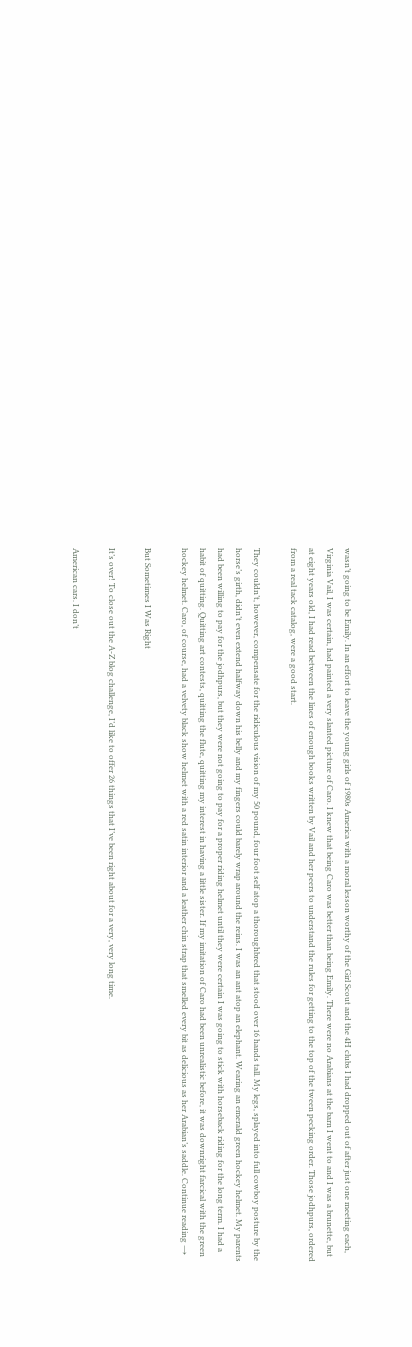wasn’t going to be Emily. In an effort to leave the young girls of 1980s America with a moral lesson worthy of the Girl Scout and the 4H clubs I had dropped out of after just one meeting each, Virginia Vail, I was certain, had painted a very slanted picture of Caro. I knew that being Caro was better than being Emily. There were no Arabians at the barn I went to and I was a brunette, but at eight years old, I had read between the lines of enough books written by Vail and her peers to understand the rules for getting to the top of the tween pecking order. Those jodhpurs, ordered from a real tack catalog, were a good start.

They couldn’t, however, compensate for the ridiculous vision of my 50 pound, four foot self atop a thoroughbred that stood over 16 hands tall. My legs, splayed into full cowboy posture by the horse’s girth, didn’t even extend halfway down his belly and my fingers could barely wrap around the reins. I was an ant atop an elephant. Wearing an emerald green hockey helmet. My parents had been willing to pay for the jodhpurs, but they were not going to pay for a proper riding helmet until they were certain I was going to stick with horseback riding for the long term. I had a habit of quitting. Quitting art contests, quitting the flute, quitting my interest in having a little sister. If my imitation of Caro had been unrealistic before, it was downright farcical with the green hockey helmet. Caro, of course, had a velvety black show helmet with a red satin interior and a leather chin strap that smelled every bit as delicious as her Arabian’s saddle. Continue reading →

But Sometimes I Was Right

It’s over! To close out the A-Z blog challenge, I’d like to offer 26 things that I’ve been right about for a very, very long time.

American cars. I don’t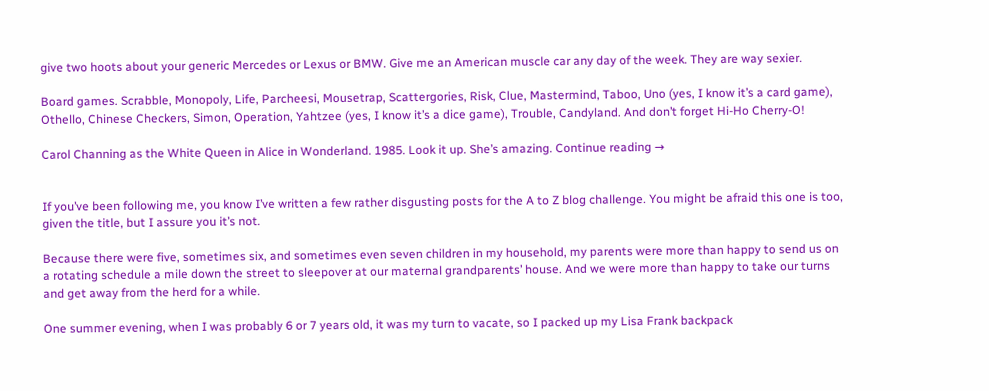give two hoots about your generic Mercedes or Lexus or BMW. Give me an American muscle car any day of the week. They are way sexier.

Board games. Scrabble, Monopoly, Life, Parcheesi, Mousetrap, Scattergories, Risk, Clue, Mastermind, Taboo, Uno (yes, I know it’s a card game), Othello, Chinese Checkers, Simon, Operation, Yahtzee (yes, I know it’s a dice game), Trouble, Candyland. And don’t forget Hi-Ho Cherry-O!

Carol Channing as the White Queen in Alice in Wonderland. 1985. Look it up. She’s amazing. Continue reading →


If you’ve been following me, you know I’ve written a few rather disgusting posts for the A to Z blog challenge. You might be afraid this one is too, given the title, but I assure you it’s not.

Because there were five, sometimes six, and sometimes even seven children in my household, my parents were more than happy to send us on a rotating schedule a mile down the street to sleepover at our maternal grandparents’ house. And we were more than happy to take our turns and get away from the herd for a while.

One summer evening, when I was probably 6 or 7 years old, it was my turn to vacate, so I packed up my Lisa Frank backpack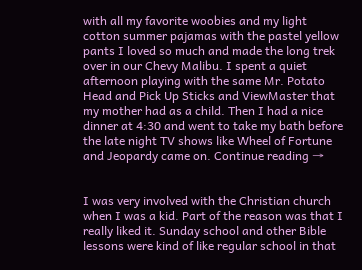with all my favorite woobies and my light cotton summer pajamas with the pastel yellow pants I loved so much and made the long trek over in our Chevy Malibu. I spent a quiet afternoon playing with the same Mr. Potato Head and Pick Up Sticks and ViewMaster that my mother had as a child. Then I had a nice dinner at 4:30 and went to take my bath before the late night TV shows like Wheel of Fortune and Jeopardy came on. Continue reading →


I was very involved with the Christian church when I was a kid. Part of the reason was that I really liked it. Sunday school and other Bible lessons were kind of like regular school in that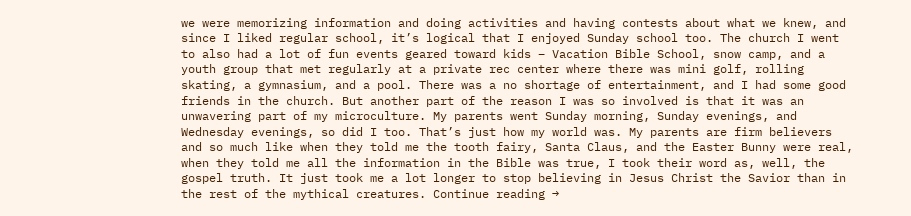we were memorizing information and doing activities and having contests about what we knew, and since I liked regular school, it’s logical that I enjoyed Sunday school too. The church I went to also had a lot of fun events geared toward kids – Vacation Bible School, snow camp, and a youth group that met regularly at a private rec center where there was mini golf, rolling skating, a gymnasium, and a pool. There was a no shortage of entertainment, and I had some good friends in the church. But another part of the reason I was so involved is that it was an unwavering part of my microculture. My parents went Sunday morning, Sunday evenings, and Wednesday evenings, so did I too. That’s just how my world was. My parents are firm believers and so much like when they told me the tooth fairy, Santa Claus, and the Easter Bunny were real, when they told me all the information in the Bible was true, I took their word as, well, the gospel truth. It just took me a lot longer to stop believing in Jesus Christ the Savior than in the rest of the mythical creatures. Continue reading →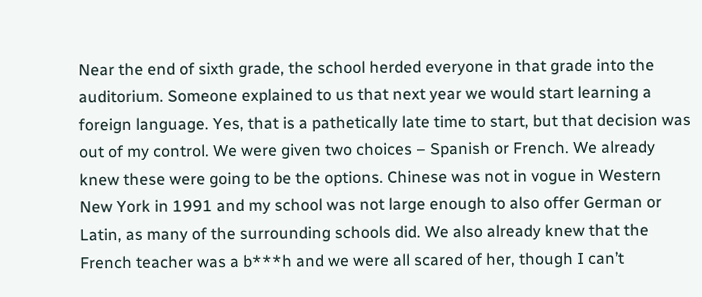Near the end of sixth grade, the school herded everyone in that grade into the auditorium. Someone explained to us that next year we would start learning a foreign language. Yes, that is a pathetically late time to start, but that decision was out of my control. We were given two choices – Spanish or French. We already knew these were going to be the options. Chinese was not in vogue in Western New York in 1991 and my school was not large enough to also offer German or Latin, as many of the surrounding schools did. We also already knew that the French teacher was a b***h and we were all scared of her, though I can’t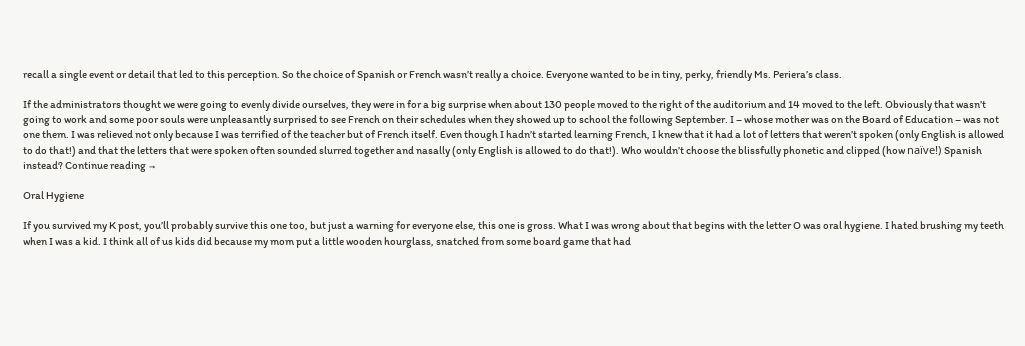recall a single event or detail that led to this perception. So the choice of Spanish or French wasn’t really a choice. Everyone wanted to be in tiny, perky, friendly Ms. Periera’s class.

If the administrators thought we were going to evenly divide ourselves, they were in for a big surprise when about 130 people moved to the right of the auditorium and 14 moved to the left. Obviously that wasn’t going to work and some poor souls were unpleasantly surprised to see French on their schedules when they showed up to school the following September. I – whose mother was on the Board of Education – was not one them. I was relieved not only because I was terrified of the teacher but of French itself. Even though I hadn’t started learning French, I knew that it had a lot of letters that weren’t spoken (only English is allowed to do that!) and that the letters that were spoken often sounded slurred together and nasally (only English is allowed to do that!). Who wouldn’t choose the blissfully phonetic and clipped (how naïve!) Spanish instead? Continue reading →

Oral Hygiene

If you survived my K post, you’ll probably survive this one too, but just a warning for everyone else, this one is gross. What I was wrong about that begins with the letter O was oral hygiene. I hated brushing my teeth when I was a kid. I think all of us kids did because my mom put a little wooden hourglass, snatched from some board game that had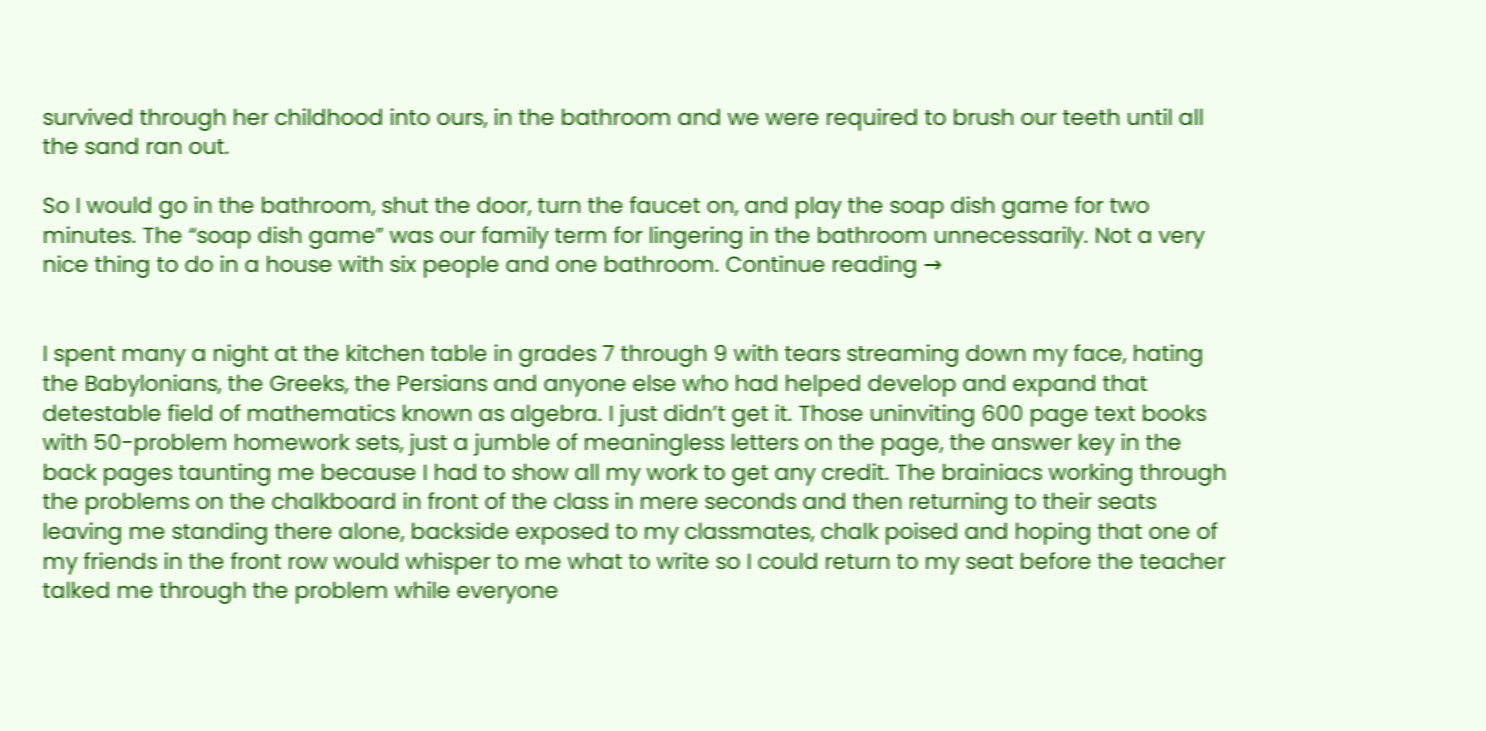survived through her childhood into ours, in the bathroom and we were required to brush our teeth until all the sand ran out.

So I would go in the bathroom, shut the door, turn the faucet on, and play the soap dish game for two minutes. The “soap dish game” was our family term for lingering in the bathroom unnecessarily. Not a very nice thing to do in a house with six people and one bathroom. Continue reading →


I spent many a night at the kitchen table in grades 7 through 9 with tears streaming down my face, hating the Babylonians, the Greeks, the Persians and anyone else who had helped develop and expand that detestable field of mathematics known as algebra. I just didn’t get it. Those uninviting 600 page text books with 50-problem homework sets, just a jumble of meaningless letters on the page, the answer key in the back pages taunting me because I had to show all my work to get any credit. The brainiacs working through the problems on the chalkboard in front of the class in mere seconds and then returning to their seats leaving me standing there alone, backside exposed to my classmates, chalk poised and hoping that one of my friends in the front row would whisper to me what to write so I could return to my seat before the teacher talked me through the problem while everyone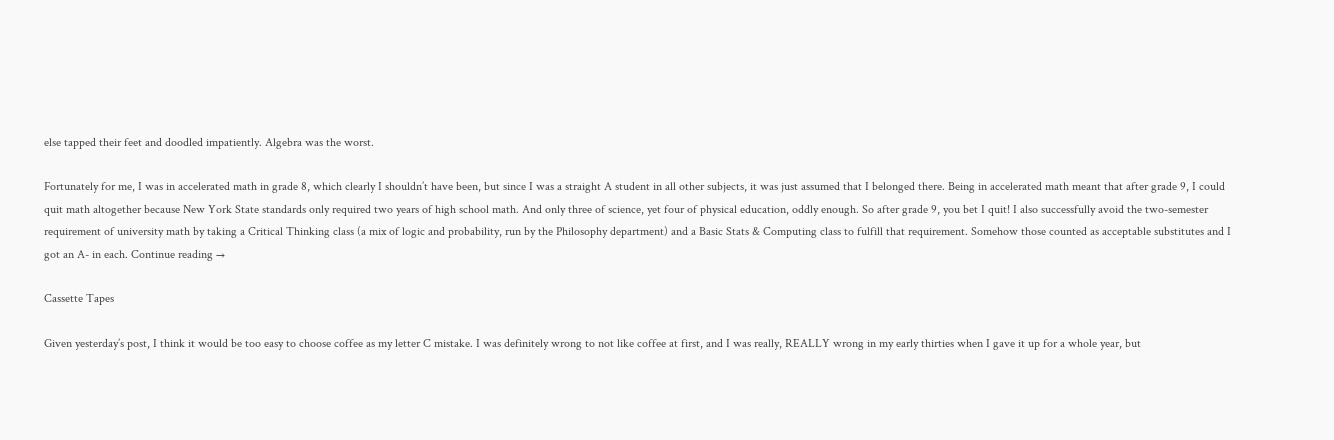else tapped their feet and doodled impatiently. Algebra was the worst.

Fortunately for me, I was in accelerated math in grade 8, which clearly I shouldn’t have been, but since I was a straight A student in all other subjects, it was just assumed that I belonged there. Being in accelerated math meant that after grade 9, I could quit math altogether because New York State standards only required two years of high school math. And only three of science, yet four of physical education, oddly enough. So after grade 9, you bet I quit! I also successfully avoid the two-semester requirement of university math by taking a Critical Thinking class (a mix of logic and probability, run by the Philosophy department) and a Basic Stats & Computing class to fulfill that requirement. Somehow those counted as acceptable substitutes and I got an A- in each. Continue reading →

Cassette Tapes

Given yesterday’s post, I think it would be too easy to choose coffee as my letter C mistake. I was definitely wrong to not like coffee at first, and I was really, REALLY wrong in my early thirties when I gave it up for a whole year, but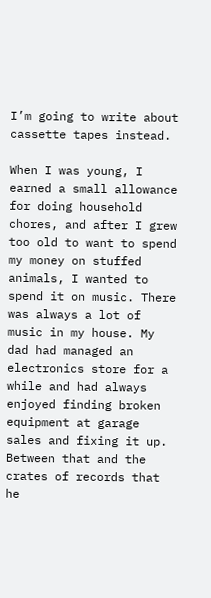I’m going to write about cassette tapes instead.

When I was young, I earned a small allowance for doing household chores, and after I grew too old to want to spend my money on stuffed animals, I wanted to spend it on music. There was always a lot of music in my house. My dad had managed an electronics store for a while and had always enjoyed finding broken equipment at garage sales and fixing it up. Between that and the crates of records that he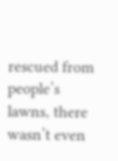rescued from people’s lawns, there wasn’t even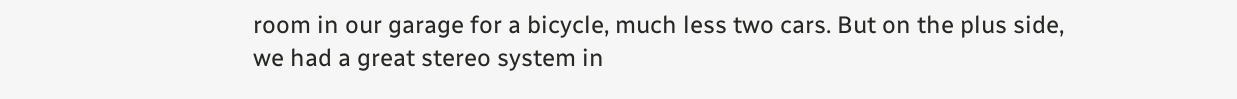room in our garage for a bicycle, much less two cars. But on the plus side, we had a great stereo system in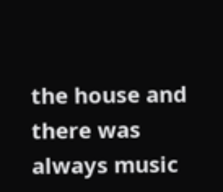the house and there was always music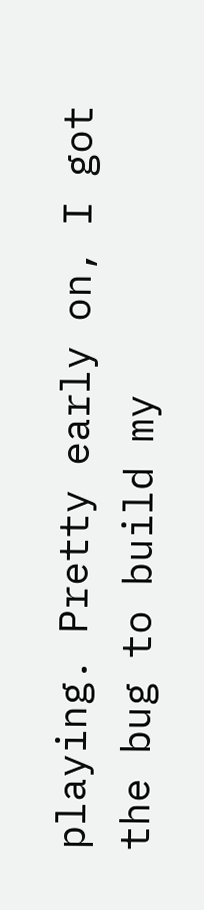playing. Pretty early on, I got the bug to build my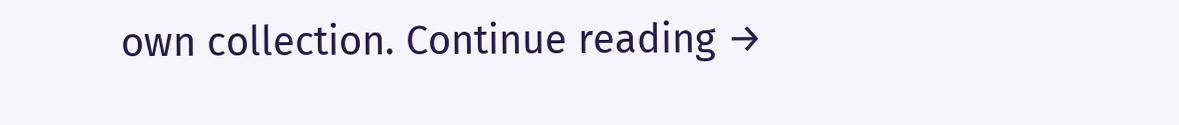own collection. Continue reading →